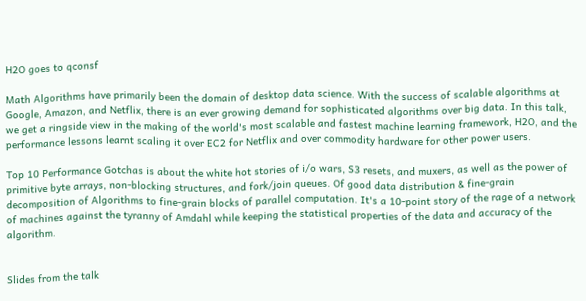H2O goes to qconsf

Math Algorithms have primarily been the domain of desktop data science. With the success of scalable algorithms at Google, Amazon, and Netflix, there is an ever growing demand for sophisticated algorithms over big data. In this talk, we get a ringside view in the making of the world's most scalable and fastest machine learning framework, H2O, and the performance lessons learnt scaling it over EC2 for Netflix and over commodity hardware for other power users.

Top 10 Performance Gotchas is about the white hot stories of i/o wars, S3 resets, and muxers, as well as the power of primitive byte arrays, non-blocking structures, and fork/join queues. Of good data distribution & fine-grain decomposition of Algorithms to fine-grain blocks of parallel computation. It's a 10-point story of the rage of a network of machines against the tyranny of Amdahl while keeping the statistical properties of the data and accuracy of the algorithm.


Slides from the talk